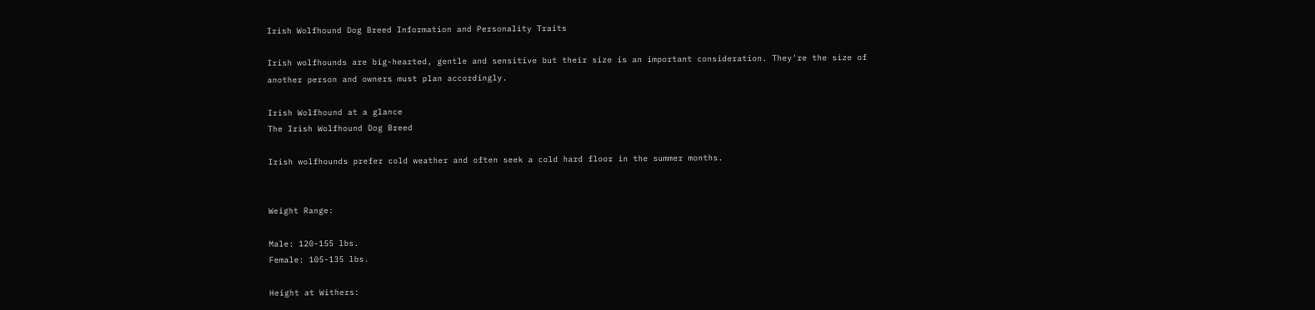Irish Wolfhound Dog Breed Information and Personality Traits

Irish wolfhounds are big-hearted, gentle and sensitive but their size is an important consideration. They're the size of another person and owners must plan accordingly.

Irish Wolfhound at a glance
The Irish Wolfhound Dog Breed

Irish wolfhounds prefer cold weather and often seek a cold hard floor in the summer months.


Weight Range:

Male: 120-155 lbs.
Female: 105-135 lbs.

Height at Withers: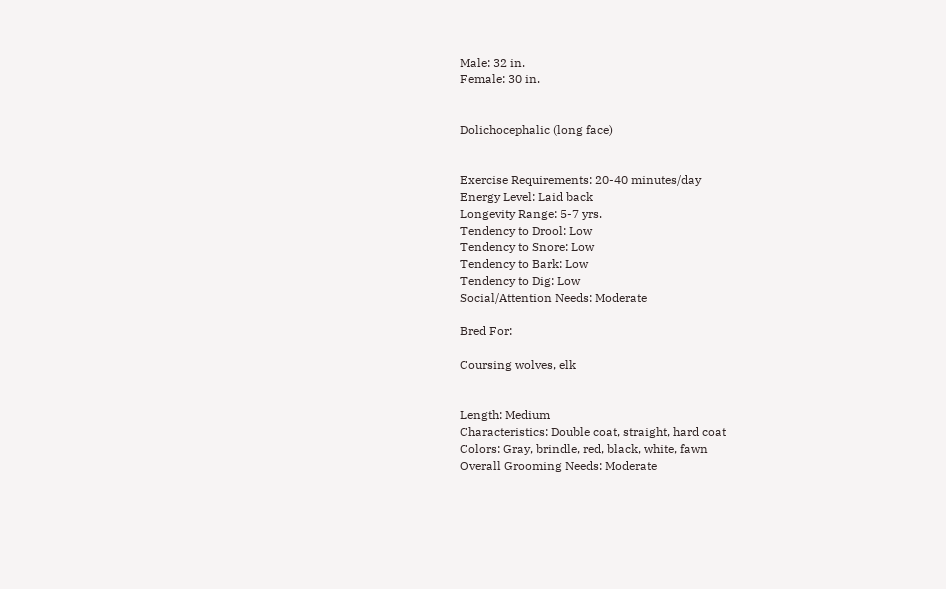Male: 32 in.
Female: 30 in.


Dolichocephalic (long face)


Exercise Requirements: 20-40 minutes/day
Energy Level: Laid back
Longevity Range: 5-7 yrs.
Tendency to Drool: Low
Tendency to Snore: Low
Tendency to Bark: Low
Tendency to Dig: Low
Social/Attention Needs: Moderate

Bred For:

Coursing wolves, elk


Length: Medium
Characteristics: Double coat, straight, hard coat
Colors: Gray, brindle, red, black, white, fawn
Overall Grooming Needs: Moderate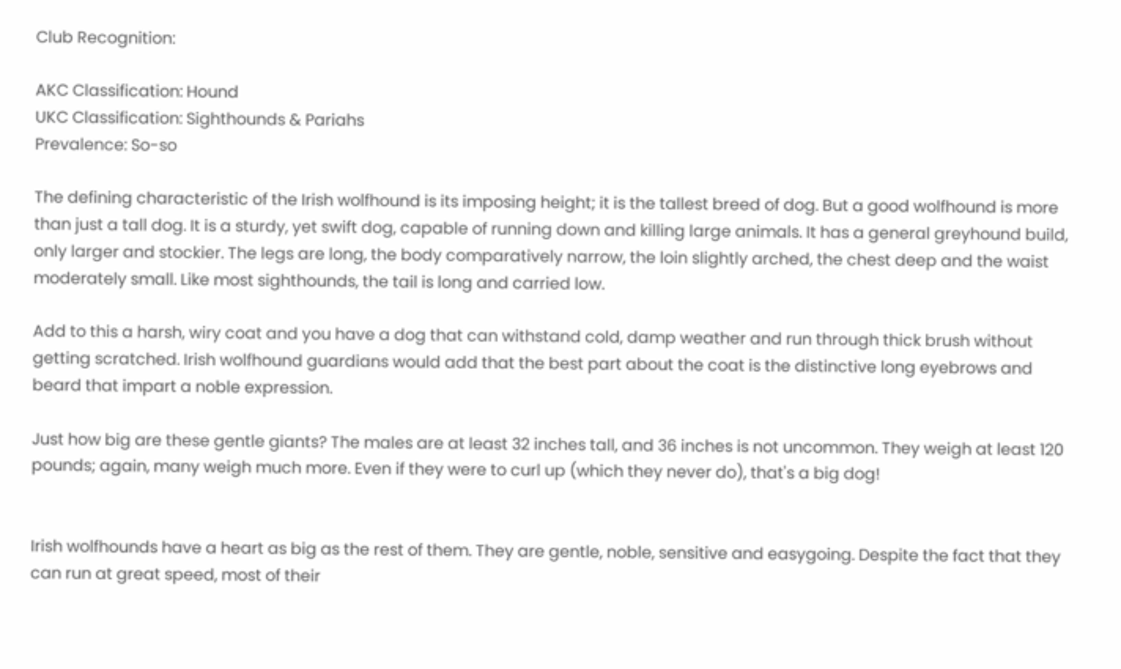Club Recognition:

AKC Classification: Hound
UKC Classification: Sighthounds & Pariahs
Prevalence: So-so

The defining characteristic of the Irish wolfhound is its imposing height; it is the tallest breed of dog. But a good wolfhound is more than just a tall dog. It is a sturdy, yet swift dog, capable of running down and killing large animals. It has a general greyhound build, only larger and stockier. The legs are long, the body comparatively narrow, the loin slightly arched, the chest deep and the waist moderately small. Like most sighthounds, the tail is long and carried low.

Add to this a harsh, wiry coat and you have a dog that can withstand cold, damp weather and run through thick brush without getting scratched. Irish wolfhound guardians would add that the best part about the coat is the distinctive long eyebrows and beard that impart a noble expression.

Just how big are these gentle giants? The males are at least 32 inches tall, and 36 inches is not uncommon. They weigh at least 120 pounds; again, many weigh much more. Even if they were to curl up (which they never do), that's a big dog!


Irish wolfhounds have a heart as big as the rest of them. They are gentle, noble, sensitive and easygoing. Despite the fact that they can run at great speed, most of their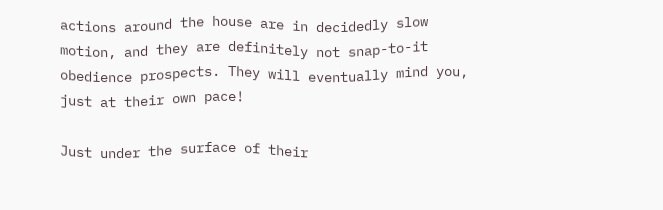actions around the house are in decidedly slow motion, and they are definitely not snap-to-it obedience prospects. They will eventually mind you, just at their own pace!

Just under the surface of their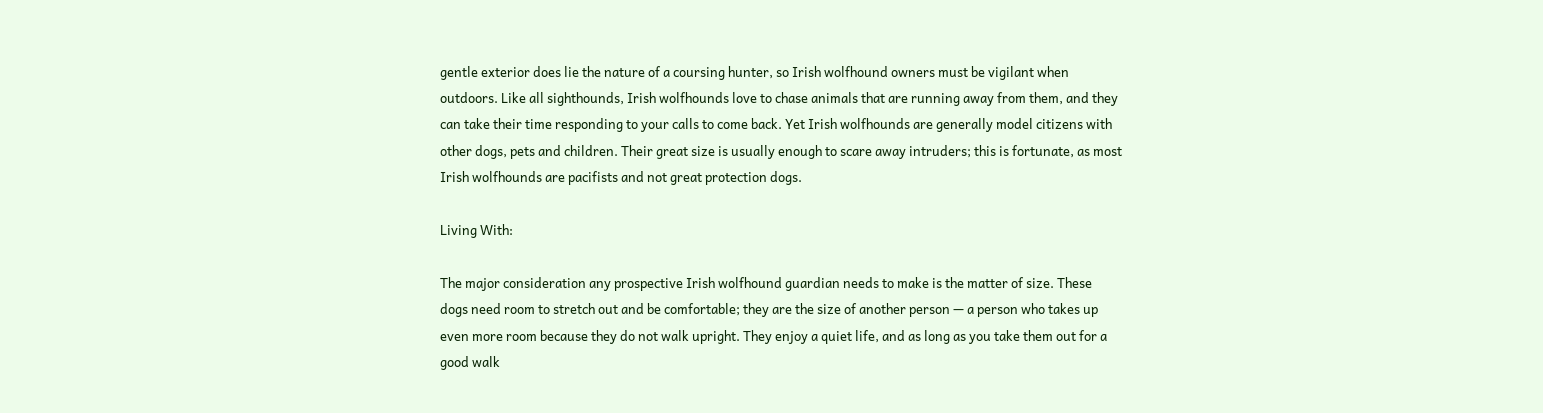gentle exterior does lie the nature of a coursing hunter, so Irish wolfhound owners must be vigilant when outdoors. Like all sighthounds, Irish wolfhounds love to chase animals that are running away from them, and they can take their time responding to your calls to come back. Yet Irish wolfhounds are generally model citizens with other dogs, pets and children. Their great size is usually enough to scare away intruders; this is fortunate, as most Irish wolfhounds are pacifists and not great protection dogs.

Living With:

The major consideration any prospective Irish wolfhound guardian needs to make is the matter of size. These dogs need room to stretch out and be comfortable; they are the size of another person — a person who takes up even more room because they do not walk upright. They enjoy a quiet life, and as long as you take them out for a good walk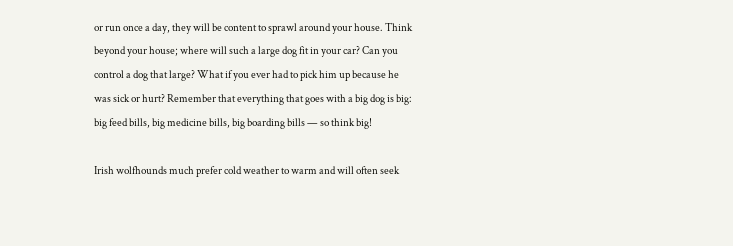or run once a day, they will be content to sprawl around your house. Think beyond your house; where will such a large dog fit in your car? Can you control a dog that large? What if you ever had to pick him up because he was sick or hurt? Remember that everything that goes with a big dog is big: big feed bills, big medicine bills, big boarding bills — so think big!

Irish wolfhounds much prefer cold weather to warm and will often seek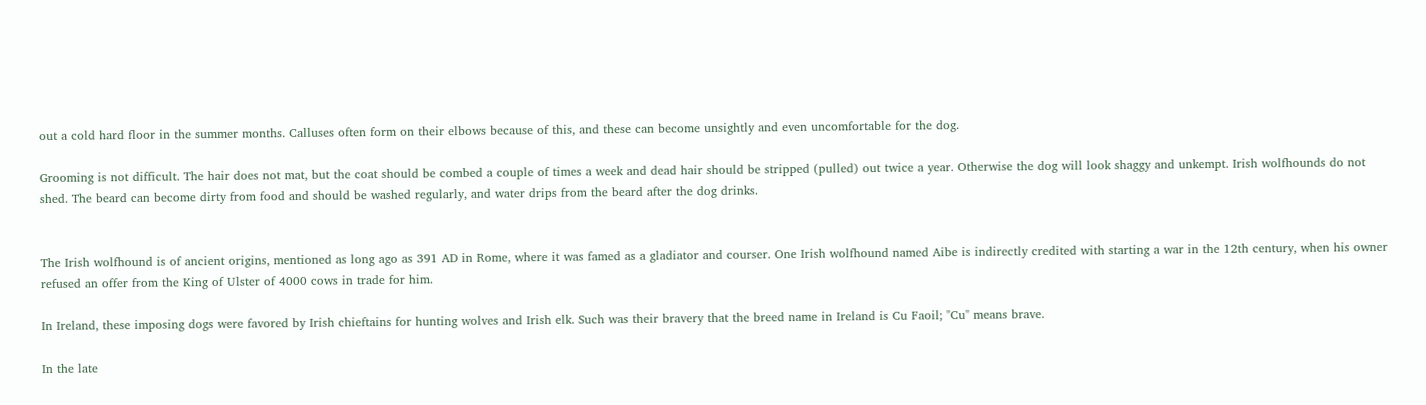out a cold hard floor in the summer months. Calluses often form on their elbows because of this, and these can become unsightly and even uncomfortable for the dog.

Grooming is not difficult. The hair does not mat, but the coat should be combed a couple of times a week and dead hair should be stripped (pulled) out twice a year. Otherwise the dog will look shaggy and unkempt. Irish wolfhounds do not shed. The beard can become dirty from food and should be washed regularly, and water drips from the beard after the dog drinks.


The Irish wolfhound is of ancient origins, mentioned as long ago as 391 AD in Rome, where it was famed as a gladiator and courser. One Irish wolfhound named Aibe is indirectly credited with starting a war in the 12th century, when his owner refused an offer from the King of Ulster of 4000 cows in trade for him.

In Ireland, these imposing dogs were favored by Irish chieftains for hunting wolves and Irish elk. Such was their bravery that the breed name in Ireland is Cu Faoil; "Cu" means brave.

In the late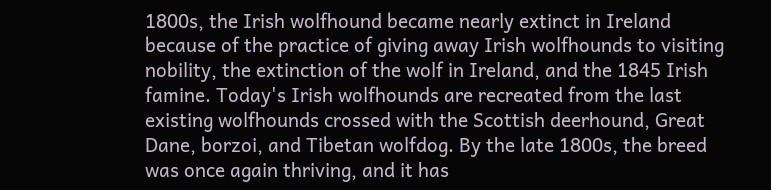1800s, the Irish wolfhound became nearly extinct in Ireland because of the practice of giving away Irish wolfhounds to visiting nobility, the extinction of the wolf in Ireland, and the 1845 Irish famine. Today's Irish wolfhounds are recreated from the last existing wolfhounds crossed with the Scottish deerhound, Great Dane, borzoi, and Tibetan wolfdog. By the late 1800s, the breed was once again thriving, and it has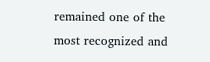remained one of the most recognized and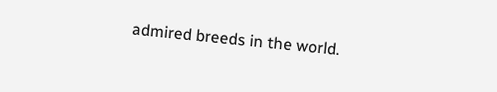admired breeds in the world.